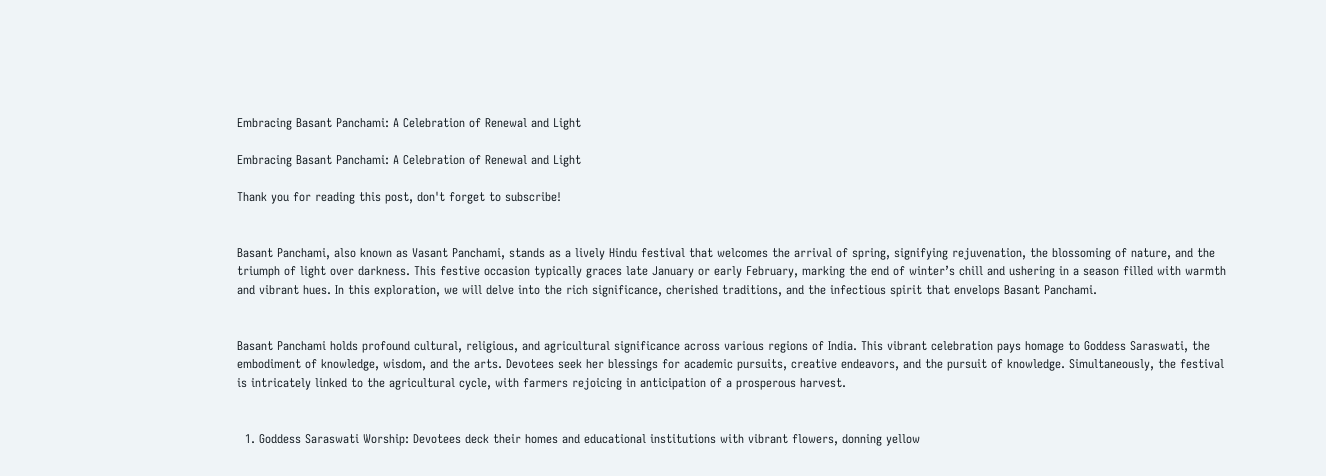Embracing Basant Panchami: A Celebration of Renewal and Light

Embracing Basant Panchami: A Celebration of Renewal and Light

Thank you for reading this post, don't forget to subscribe!


Basant Panchami, also known as Vasant Panchami, stands as a lively Hindu festival that welcomes the arrival of spring, signifying rejuvenation, the blossoming of nature, and the triumph of light over darkness. This festive occasion typically graces late January or early February, marking the end of winter’s chill and ushering in a season filled with warmth and vibrant hues. In this exploration, we will delve into the rich significance, cherished traditions, and the infectious spirit that envelops Basant Panchami.


Basant Panchami holds profound cultural, religious, and agricultural significance across various regions of India. This vibrant celebration pays homage to Goddess Saraswati, the embodiment of knowledge, wisdom, and the arts. Devotees seek her blessings for academic pursuits, creative endeavors, and the pursuit of knowledge. Simultaneously, the festival is intricately linked to the agricultural cycle, with farmers rejoicing in anticipation of a prosperous harvest.


  1. Goddess Saraswati Worship: Devotees deck their homes and educational institutions with vibrant flowers, donning yellow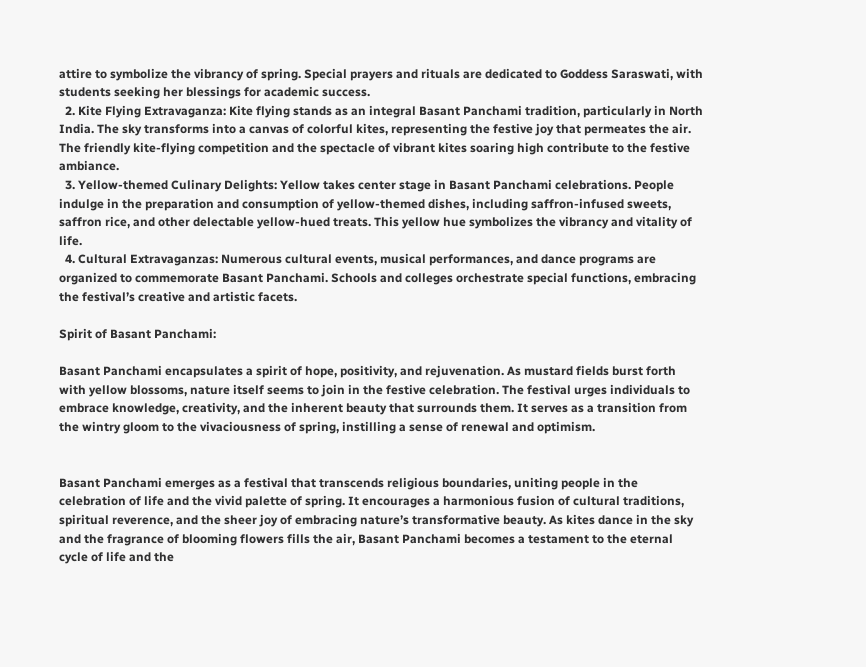attire to symbolize the vibrancy of spring. Special prayers and rituals are dedicated to Goddess Saraswati, with students seeking her blessings for academic success.
  2. Kite Flying Extravaganza: Kite flying stands as an integral Basant Panchami tradition, particularly in North India. The sky transforms into a canvas of colorful kites, representing the festive joy that permeates the air. The friendly kite-flying competition and the spectacle of vibrant kites soaring high contribute to the festive ambiance.
  3. Yellow-themed Culinary Delights: Yellow takes center stage in Basant Panchami celebrations. People indulge in the preparation and consumption of yellow-themed dishes, including saffron-infused sweets, saffron rice, and other delectable yellow-hued treats. This yellow hue symbolizes the vibrancy and vitality of life.
  4. Cultural Extravaganzas: Numerous cultural events, musical performances, and dance programs are organized to commemorate Basant Panchami. Schools and colleges orchestrate special functions, embracing the festival’s creative and artistic facets.

Spirit of Basant Panchami:

Basant Panchami encapsulates a spirit of hope, positivity, and rejuvenation. As mustard fields burst forth with yellow blossoms, nature itself seems to join in the festive celebration. The festival urges individuals to embrace knowledge, creativity, and the inherent beauty that surrounds them. It serves as a transition from the wintry gloom to the vivaciousness of spring, instilling a sense of renewal and optimism.


Basant Panchami emerges as a festival that transcends religious boundaries, uniting people in the celebration of life and the vivid palette of spring. It encourages a harmonious fusion of cultural traditions, spiritual reverence, and the sheer joy of embracing nature’s transformative beauty. As kites dance in the sky and the fragrance of blooming flowers fills the air, Basant Panchami becomes a testament to the eternal cycle of life and the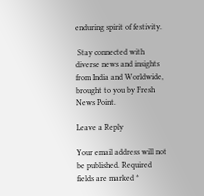enduring spirit of festivity.

 Stay connected with diverse news and insights from India and Worldwide, brought to you by Fresh News Point.

Leave a Reply

Your email address will not be published. Required fields are marked *